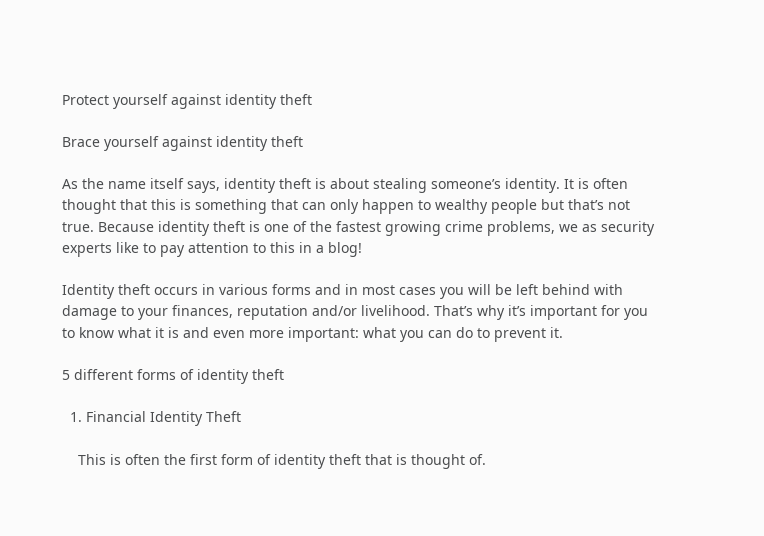Protect yourself against identity theft

Brace yourself against identity theft

As the name itself says, identity theft is about stealing someone’s identity. It is often thought that this is something that can only happen to wealthy people but that’s not true. Because identity theft is one of the fastest growing crime problems, we as security experts like to pay attention to this in a blog!

Identity theft occurs in various forms and in most cases you will be left behind with damage to your finances, reputation and/or livelihood. That’s why it’s important for you to know what it is and even more important: what you can do to prevent it.

5 different forms of identity theft

  1. Financial Identity Theft

    This is often the first form of identity theft that is thought of.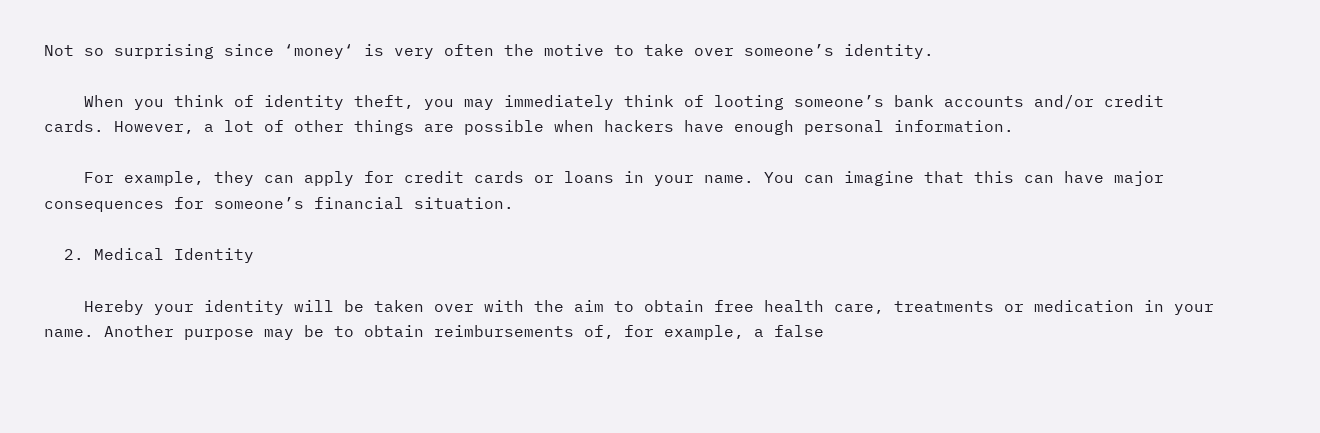Not so surprising since ‘money‘ is very often the motive to take over someone’s identity.

    When you think of identity theft, you may immediately think of looting someone’s bank accounts and/or credit cards. However, a lot of other things are possible when hackers have enough personal information.

    For example, they can apply for credit cards or loans in your name. You can imagine that this can have major consequences for someone’s financial situation.

  2. Medical Identity

    Hereby your identity will be taken over with the aim to obtain free health care, treatments or medication in your name. Another purpose may be to obtain reimbursements of, for example, a false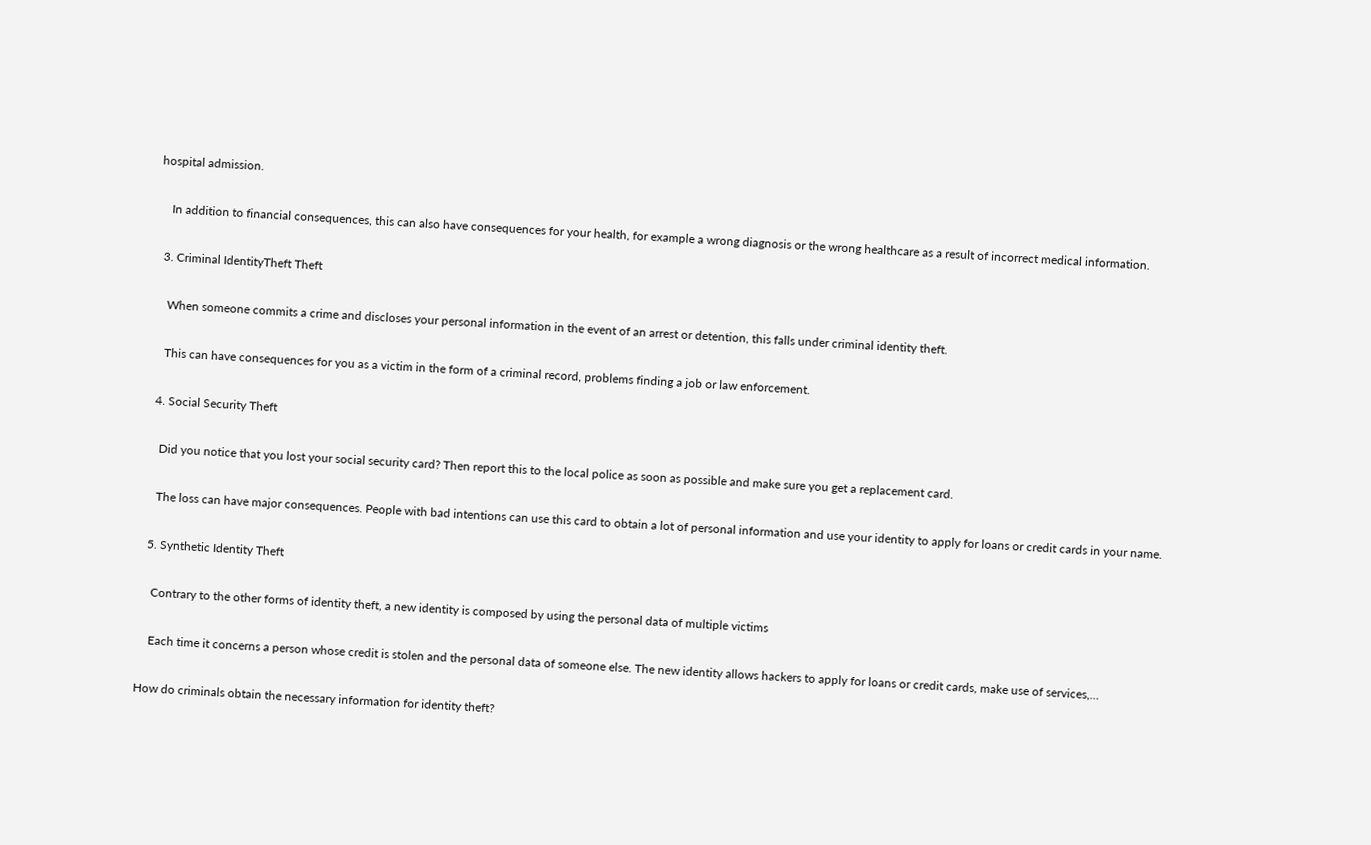hospital admission.

    In addition to financial consequences, this can also have consequences for your health, for example a wrong diagnosis or the wrong healthcare as a result of incorrect medical information.

  3. Criminal IdentityTheft Theft

    When someone commits a crime and discloses your personal information in the event of an arrest or detention, this falls under criminal identity theft.

    This can have consequences for you as a victim in the form of a criminal record, problems finding a job or law enforcement.

  4. Social Security Theft

    Did you notice that you lost your social security card? Then report this to the local police as soon as possible and make sure you get a replacement card.

    The loss can have major consequences. People with bad intentions can use this card to obtain a lot of personal information and use your identity to apply for loans or credit cards in your name.

  5. Synthetic Identity Theft

    Contrary to the other forms of identity theft, a new identity is composed by using the personal data of multiple victims

    Each time it concerns a person whose credit is stolen and the personal data of someone else. The new identity allows hackers to apply for loans or credit cards, make use of services,…

How do criminals obtain the necessary information for identity theft?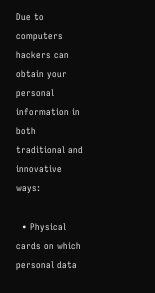Due to computers hackers can obtain your personal information in both traditional and innovative ways:

  • Physical cards on which personal data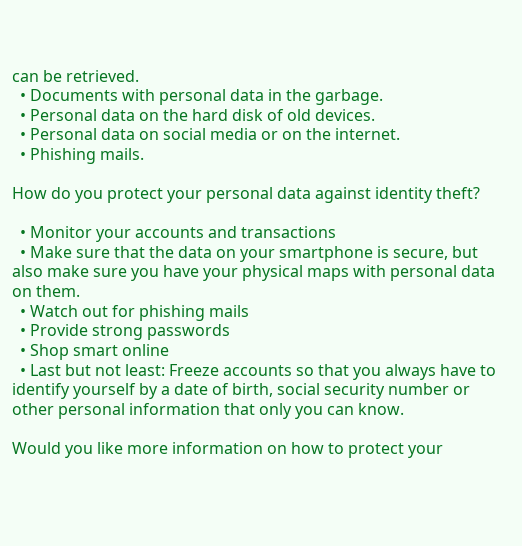can be retrieved.
  • Documents with personal data in the garbage.
  • Personal data on the hard disk of old devices.
  • Personal data on social media or on the internet.
  • Phishing mails.

How do you protect your personal data against identity theft?

  • Monitor your accounts and transactions
  • Make sure that the data on your smartphone is secure, but also make sure you have your physical maps with personal data on them.
  • Watch out for phishing mails
  • Provide strong passwords
  • Shop smart online
  • Last but not least: Freeze accounts so that you always have to identify yourself by a date of birth, social security number or other personal information that only you can know.

Would you like more information on how to protect your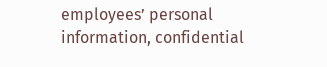employees’ personal information, confidential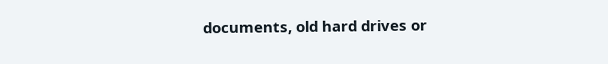documents, old hard drives or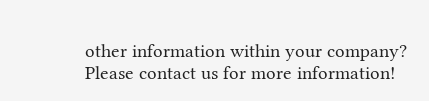other information within your company? Please contact us for more information!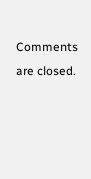Comments are closed.